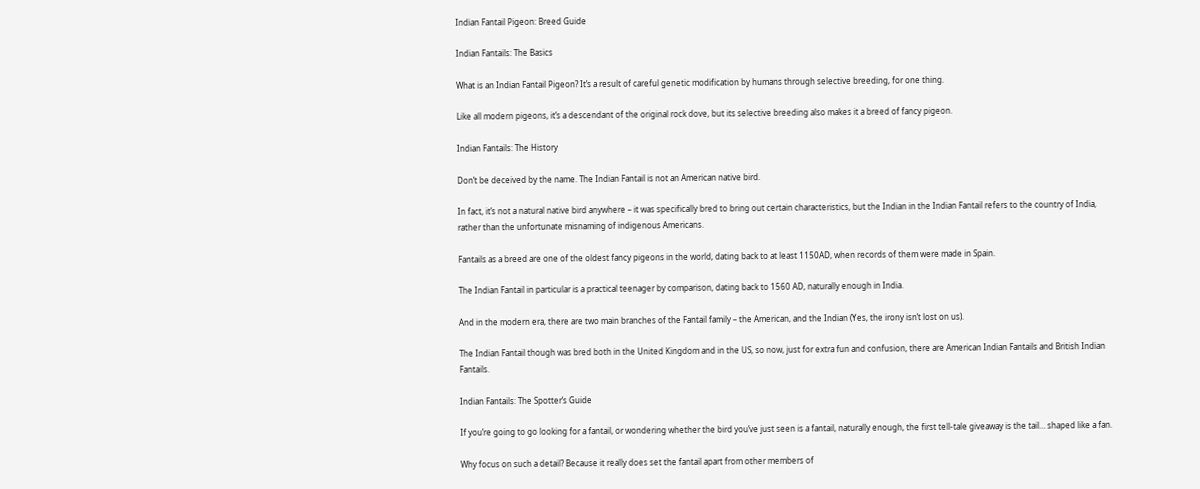Indian Fantail Pigeon: Breed Guide

Indian Fantails: The Basics

What is an Indian Fantail Pigeon? It’s a result of careful genetic modification by humans through selective breeding, for one thing.

Like all modern pigeons, it’s a descendant of the original rock dove, but its selective breeding also makes it a breed of fancy pigeon.

Indian Fantails: The History

Don’t be deceived by the name. The Indian Fantail is not an American native bird.

In fact, it’s not a natural native bird anywhere – it was specifically bred to bring out certain characteristics, but the Indian in the Indian Fantail refers to the country of India, rather than the unfortunate misnaming of indigenous Americans.

Fantails as a breed are one of the oldest fancy pigeons in the world, dating back to at least 1150AD, when records of them were made in Spain.

The Indian Fantail in particular is a practical teenager by comparison, dating back to 1560 AD, naturally enough in India.

And in the modern era, there are two main branches of the Fantail family – the American, and the Indian (Yes, the irony isn’t lost on us).

The Indian Fantail though was bred both in the United Kingdom and in the US, so now, just for extra fun and confusion, there are American Indian Fantails and British Indian Fantails.

Indian Fantails: The Spotter’s Guide

If you’re going to go looking for a fantail, or wondering whether the bird you’ve just seen is a fantail, naturally enough, the first tell-tale giveaway is the tail… shaped like a fan.

Why focus on such a detail? Because it really does set the fantail apart from other members of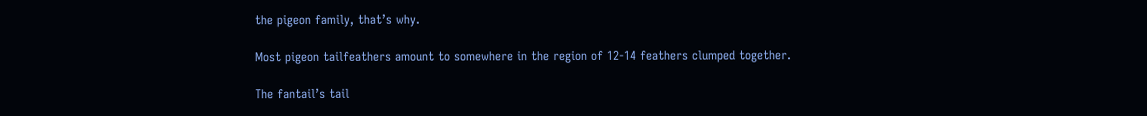the pigeon family, that’s why.

Most pigeon tailfeathers amount to somewhere in the region of 12-14 feathers clumped together.

The fantail’s tail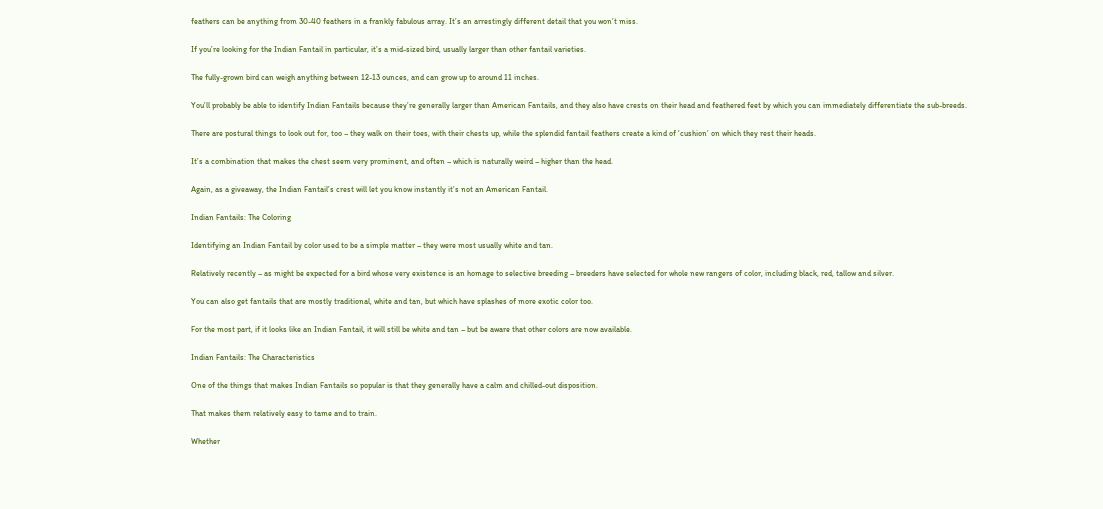feathers can be anything from 30-40 feathers in a frankly fabulous array. It’s an arrestingly different detail that you won’t miss.

If you’re looking for the Indian Fantail in particular, it’s a mid-sized bird, usually larger than other fantail varieties.

The fully-grown bird can weigh anything between 12-13 ounces, and can grow up to around 11 inches.

You’ll probably be able to identify Indian Fantails because they’re generally larger than American Fantails, and they also have crests on their head and feathered feet by which you can immediately differentiate the sub-breeds.

There are postural things to look out for, too – they walk on their toes, with their chests up, while the splendid fantail feathers create a kind of ‘cushion’ on which they rest their heads.

It’s a combination that makes the chest seem very prominent, and often – which is naturally weird – higher than the head.

Again, as a giveaway, the Indian Fantail’s crest will let you know instantly it’s not an American Fantail.

Indian Fantails: The Coloring

Identifying an Indian Fantail by color used to be a simple matter – they were most usually white and tan.

Relatively recently – as might be expected for a bird whose very existence is an homage to selective breeding – breeders have selected for whole new rangers of color, including black, red, tallow and silver.

You can also get fantails that are mostly traditional, white and tan, but which have splashes of more exotic color too.

For the most part, if it looks like an Indian Fantail, it will still be white and tan – but be aware that other colors are now available.

Indian Fantails: The Characteristics

One of the things that makes Indian Fantails so popular is that they generally have a calm and chilled-out disposition.

That makes them relatively easy to tame and to train.

Whether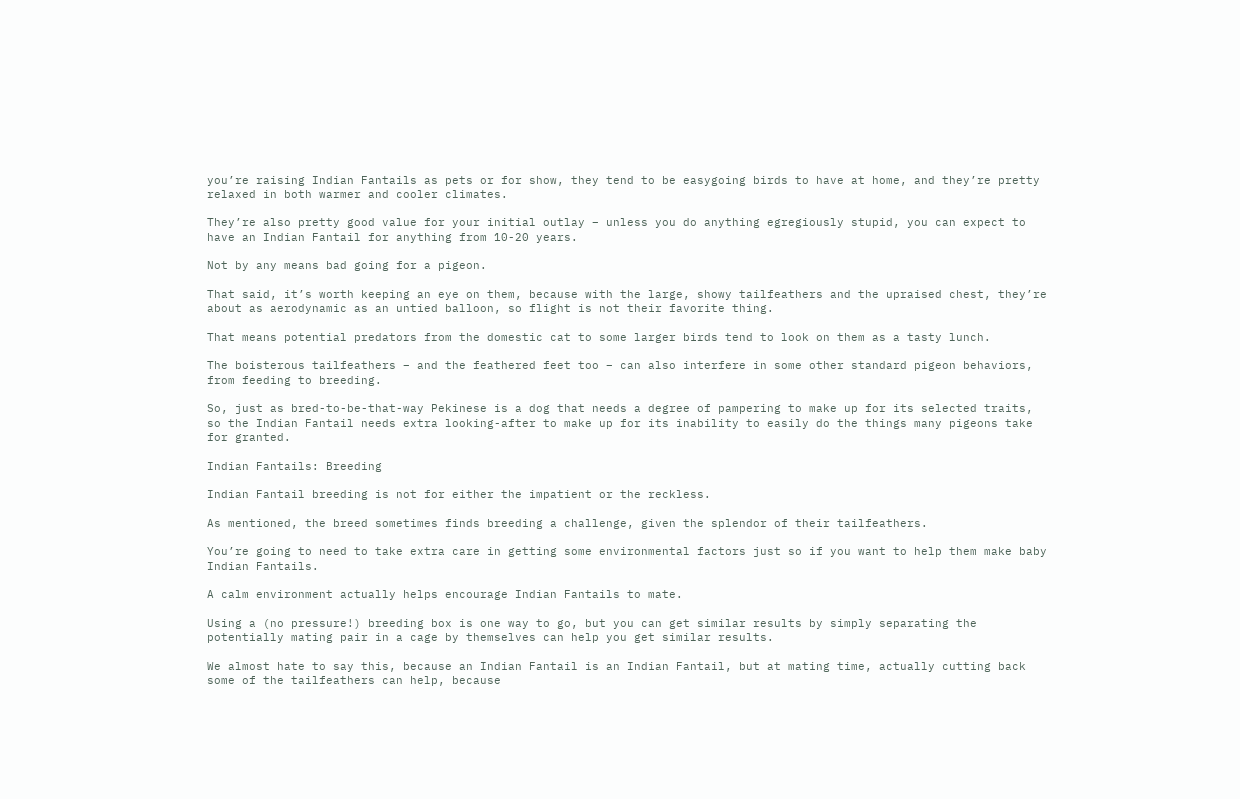you’re raising Indian Fantails as pets or for show, they tend to be easygoing birds to have at home, and they’re pretty relaxed in both warmer and cooler climates.

They’re also pretty good value for your initial outlay – unless you do anything egregiously stupid, you can expect to have an Indian Fantail for anything from 10-20 years.

Not by any means bad going for a pigeon.

That said, it’s worth keeping an eye on them, because with the large, showy tailfeathers and the upraised chest, they’re about as aerodynamic as an untied balloon, so flight is not their favorite thing.

That means potential predators from the domestic cat to some larger birds tend to look on them as a tasty lunch.

The boisterous tailfeathers – and the feathered feet too – can also interfere in some other standard pigeon behaviors, from feeding to breeding.

So, just as bred-to-be-that-way Pekinese is a dog that needs a degree of pampering to make up for its selected traits, so the Indian Fantail needs extra looking-after to make up for its inability to easily do the things many pigeons take for granted.

Indian Fantails: Breeding

Indian Fantail breeding is not for either the impatient or the reckless.

As mentioned, the breed sometimes finds breeding a challenge, given the splendor of their tailfeathers.

You’re going to need to take extra care in getting some environmental factors just so if you want to help them make baby Indian Fantails.

A calm environment actually helps encourage Indian Fantails to mate.

Using a (no pressure!) breeding box is one way to go, but you can get similar results by simply separating the potentially mating pair in a cage by themselves can help you get similar results.

We almost hate to say this, because an Indian Fantail is an Indian Fantail, but at mating time, actually cutting back some of the tailfeathers can help, because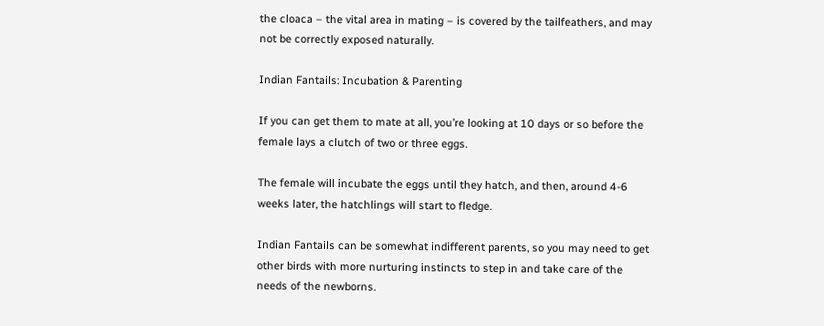the cloaca – the vital area in mating – is covered by the tailfeathers, and may not be correctly exposed naturally.

Indian Fantails: Incubation & Parenting

If you can get them to mate at all, you’re looking at 10 days or so before the female lays a clutch of two or three eggs.

The female will incubate the eggs until they hatch, and then, around 4-6 weeks later, the hatchlings will start to fledge.

Indian Fantails can be somewhat indifferent parents, so you may need to get other birds with more nurturing instincts to step in and take care of the needs of the newborns.